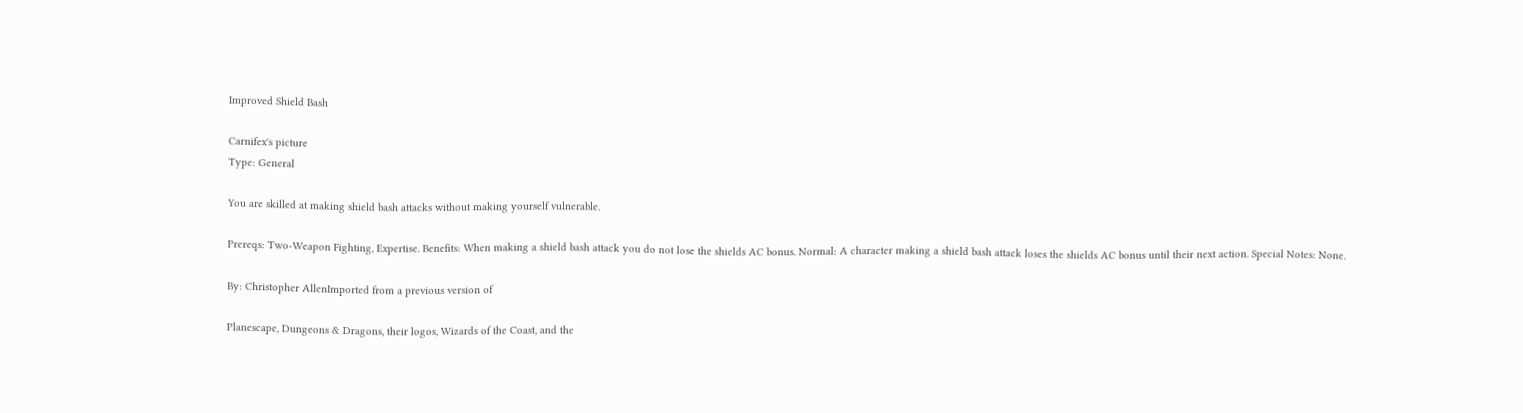Improved Shield Bash

Carnifex's picture
Type: General

You are skilled at making shield bash attacks without making yourself vulnerable.

Prereqs: Two-Weapon Fighting, Expertise. Benefits: When making a shield bash attack you do not lose the shields AC bonus. Normal: A character making a shield bash attack loses the shields AC bonus until their next action. Special Notes: None.

By: Christopher AllenImported from a previous version of

Planescape, Dungeons & Dragons, their logos, Wizards of the Coast, and the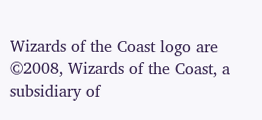Wizards of the Coast logo are ©2008, Wizards of the Coast, a subsidiary of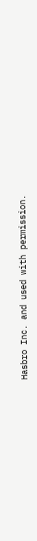Hasbro Inc. and used with permission.